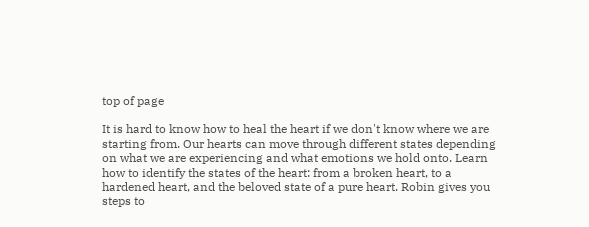top of page

It is hard to know how to heal the heart if we don't know where we are starting from. Our hearts can move through different states depending on what we are experiencing and what emotions we hold onto. Learn how to identify the states of the heart: from a broken heart, to a hardened heart, and the beloved state of a pure heart. Robin gives you steps to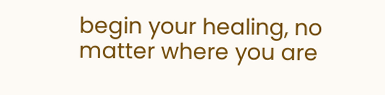begin your healing, no matter where you are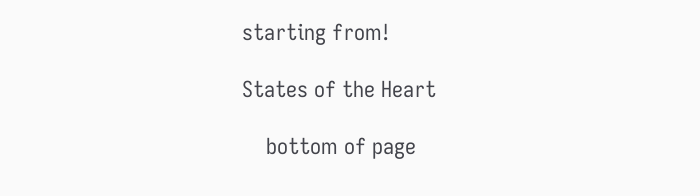starting from!

States of the Heart

    bottom of page